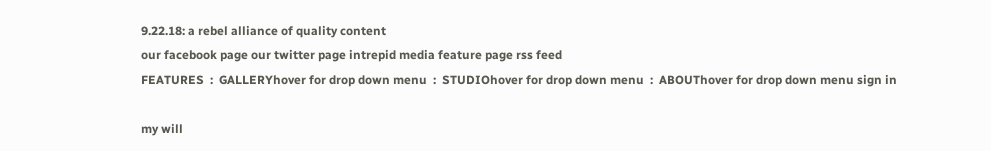9.22.18: a rebel alliance of quality content
our facebook page our twitter page intrepid media feature page rss feed
FEATURES  :  GALLERYhover for drop down menu  :  STUDIOhover for drop down menu  :  ABOUThover for drop down menu sign in

my will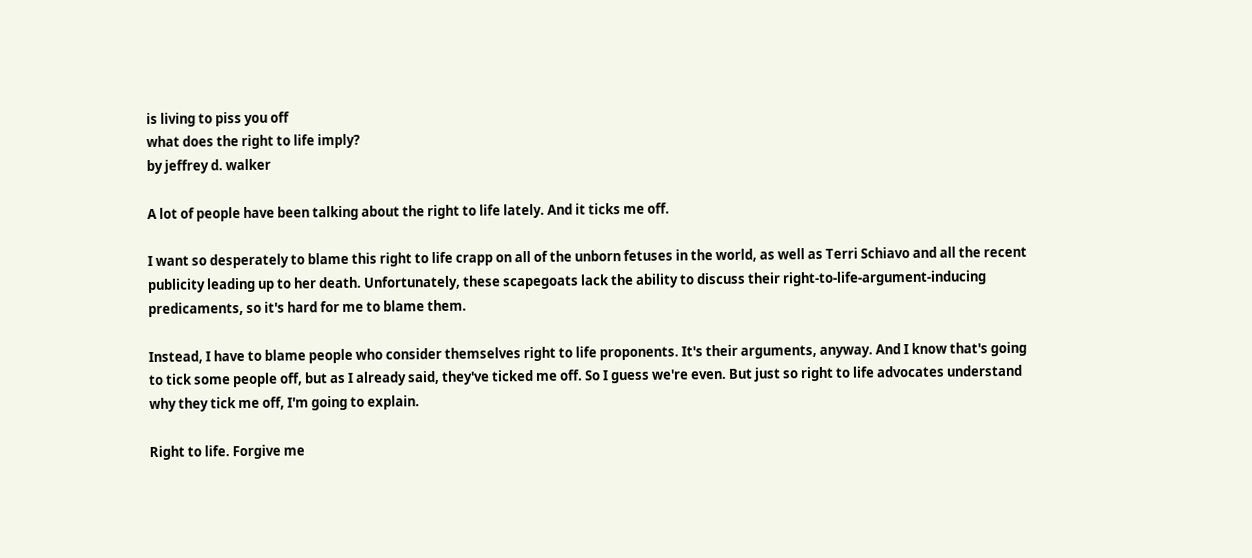is living to piss you off
what does the right to life imply?
by jeffrey d. walker

A lot of people have been talking about the right to life lately. And it ticks me off.

I want so desperately to blame this right to life crapp on all of the unborn fetuses in the world, as well as Terri Schiavo and all the recent publicity leading up to her death. Unfortunately, these scapegoats lack the ability to discuss their right-to-life-argument-inducing predicaments, so it's hard for me to blame them.

Instead, I have to blame people who consider themselves right to life proponents. It's their arguments, anyway. And I know that's going to tick some people off, but as I already said, they've ticked me off. So I guess we're even. But just so right to life advocates understand why they tick me off, I'm going to explain.

Right to life. Forgive me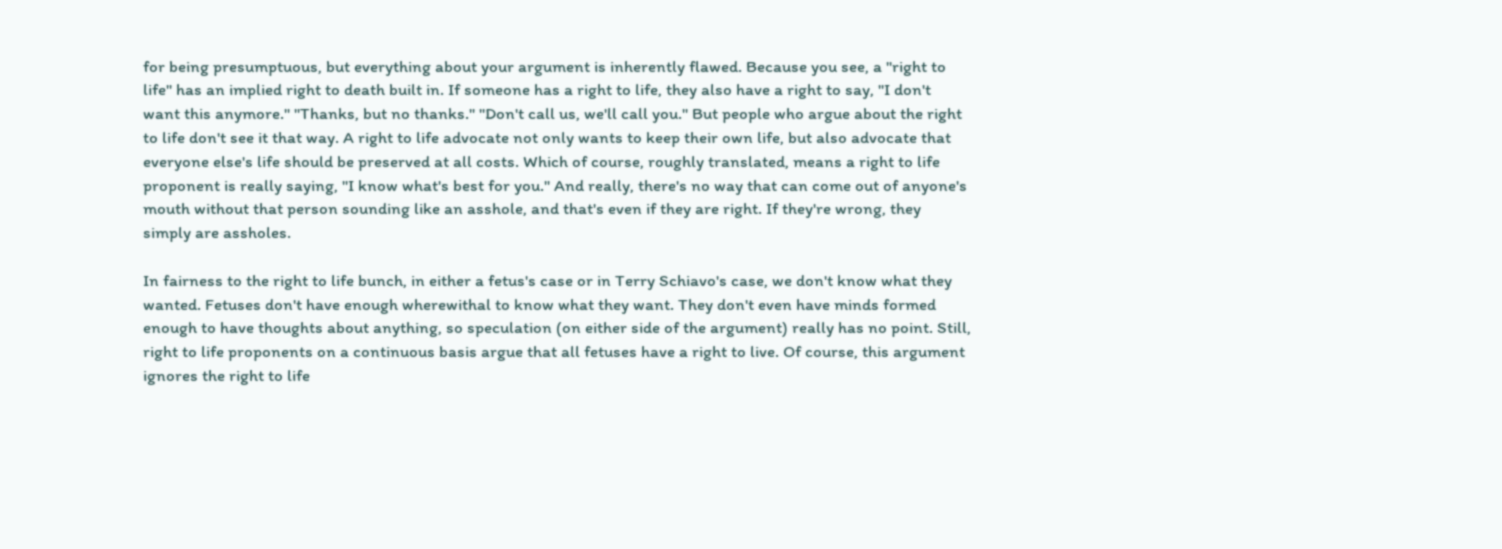for being presumptuous, but everything about your argument is inherently flawed. Because you see, a "right to life" has an implied right to death built in. If someone has a right to life, they also have a right to say, "I don't want this anymore." "Thanks, but no thanks." "Don't call us, we'll call you." But people who argue about the right to life don't see it that way. A right to life advocate not only wants to keep their own life, but also advocate that everyone else's life should be preserved at all costs. Which of course, roughly translated, means a right to life proponent is really saying, "I know what's best for you." And really, there's no way that can come out of anyone's mouth without that person sounding like an asshole, and that's even if they are right. If they're wrong, they simply are assholes.

In fairness to the right to life bunch, in either a fetus's case or in Terry Schiavo's case, we don't know what they wanted. Fetuses don't have enough wherewithal to know what they want. They don't even have minds formed enough to have thoughts about anything, so speculation (on either side of the argument) really has no point. Still, right to life proponents on a continuous basis argue that all fetuses have a right to live. Of course, this argument ignores the right to life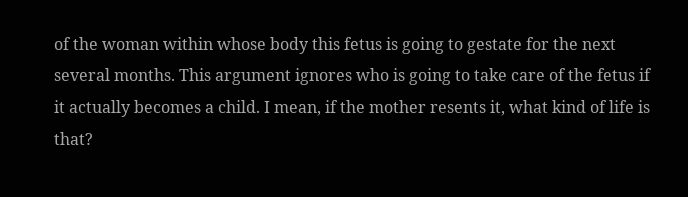of the woman within whose body this fetus is going to gestate for the next several months. This argument ignores who is going to take care of the fetus if it actually becomes a child. I mean, if the mother resents it, what kind of life is that?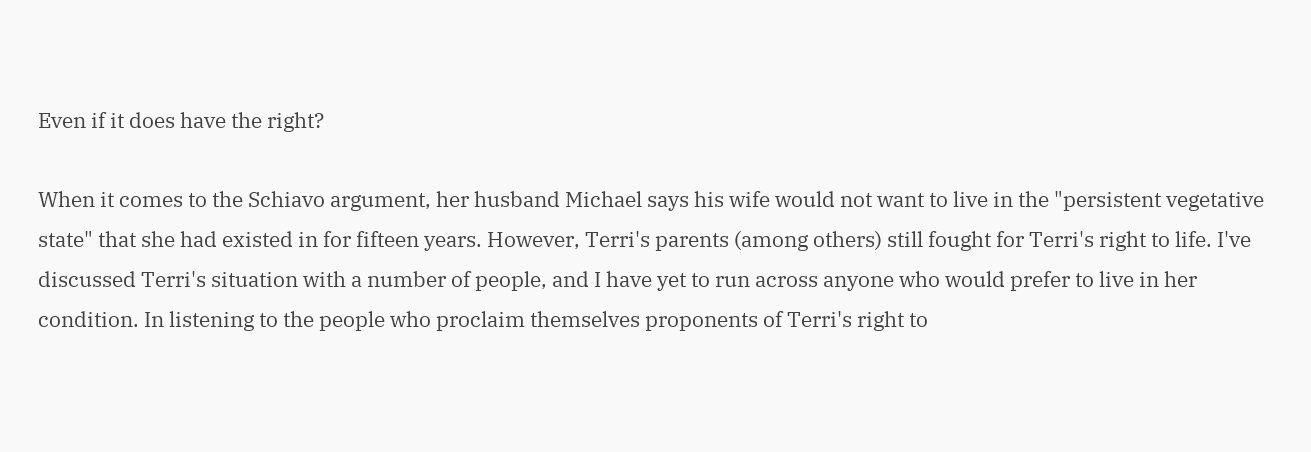Even if it does have the right?

When it comes to the Schiavo argument, her husband Michael says his wife would not want to live in the "persistent vegetative state" that she had existed in for fifteen years. However, Terri's parents (among others) still fought for Terri's right to life. I've discussed Terri's situation with a number of people, and I have yet to run across anyone who would prefer to live in her condition. In listening to the people who proclaim themselves proponents of Terri's right to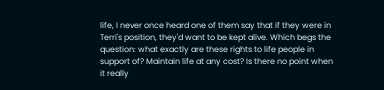life, I never once heard one of them say that if they were in Terri's position, they'd want to be kept alive. Which begs the question: what exactly are these rights to life people in support of? Maintain life at any cost? Is there no point when it really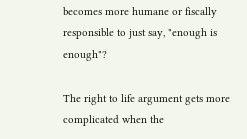becomes more humane or fiscally responsible to just say, "enough is enough"?

The right to life argument gets more complicated when the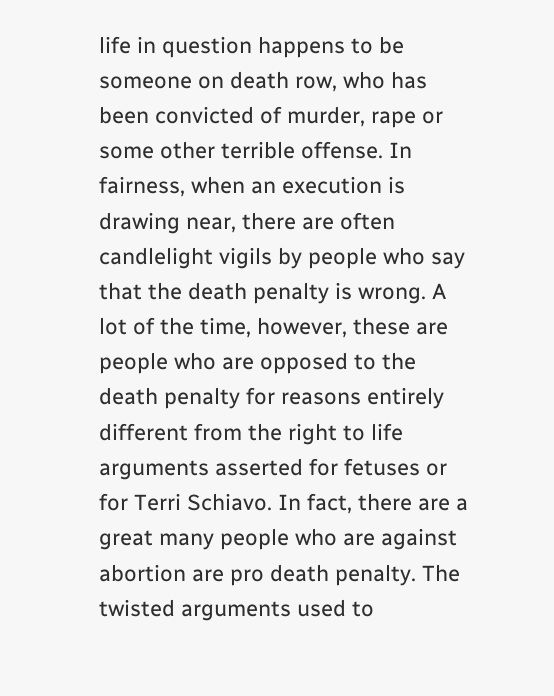life in question happens to be someone on death row, who has been convicted of murder, rape or some other terrible offense. In fairness, when an execution is drawing near, there are often candlelight vigils by people who say that the death penalty is wrong. A lot of the time, however, these are people who are opposed to the death penalty for reasons entirely different from the right to life arguments asserted for fetuses or for Terri Schiavo. In fact, there are a great many people who are against abortion are pro death penalty. The twisted arguments used to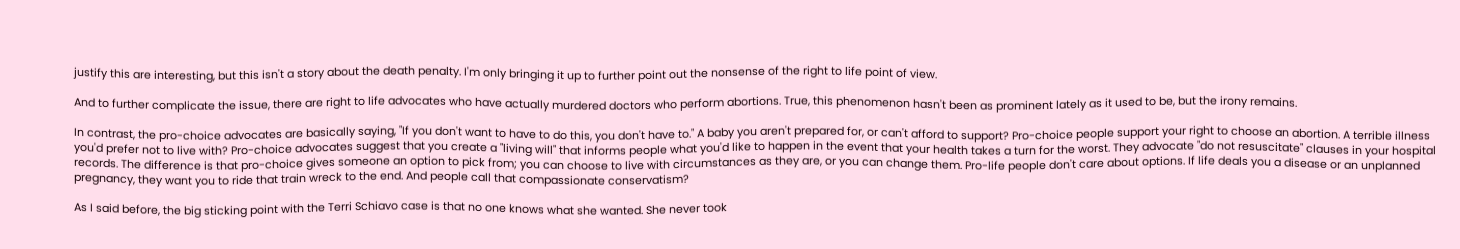justify this are interesting, but this isn't a story about the death penalty. I'm only bringing it up to further point out the nonsense of the right to life point of view.

And to further complicate the issue, there are right to life advocates who have actually murdered doctors who perform abortions. True, this phenomenon hasn't been as prominent lately as it used to be, but the irony remains.

In contrast, the pro-choice advocates are basically saying, "If you don't want to have to do this, you don't have to." A baby you aren't prepared for, or can't afford to support? Pro-choice people support your right to choose an abortion. A terrible illness you'd prefer not to live with? Pro-choice advocates suggest that you create a "living will" that informs people what you'd like to happen in the event that your health takes a turn for the worst. They advocate "do not resuscitate" clauses in your hospital records. The difference is that pro-choice gives someone an option to pick from; you can choose to live with circumstances as they are, or you can change them. Pro-life people don't care about options. If life deals you a disease or an unplanned pregnancy, they want you to ride that train wreck to the end. And people call that compassionate conservatism?

As I said before, the big sticking point with the Terri Schiavo case is that no one knows what she wanted. She never took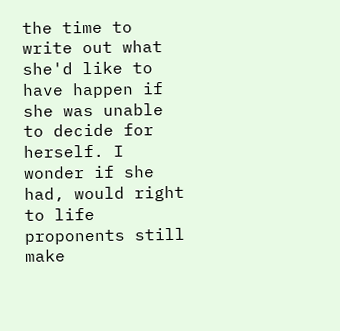the time to write out what she'd like to have happen if she was unable to decide for herself. I wonder if she had, would right to life proponents still make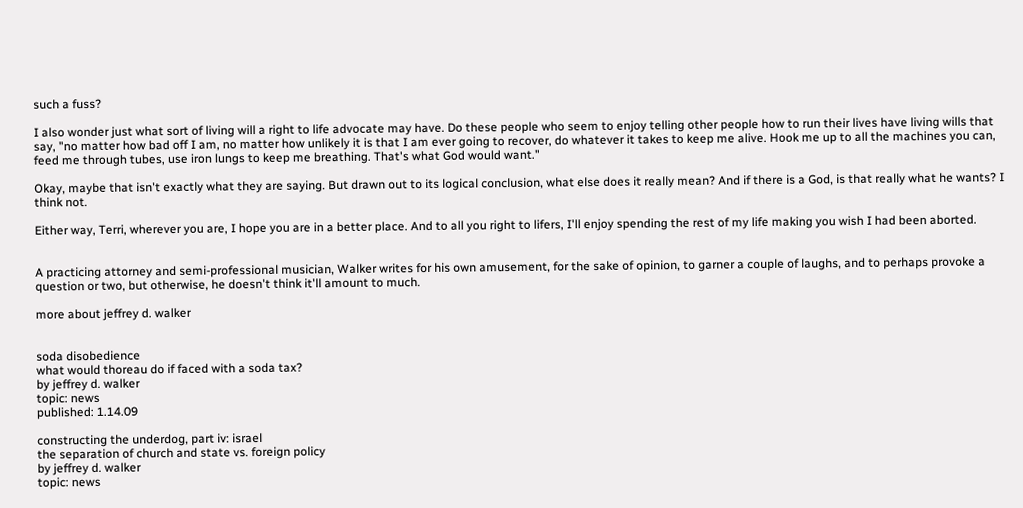such a fuss?

I also wonder just what sort of living will a right to life advocate may have. Do these people who seem to enjoy telling other people how to run their lives have living wills that say, "no matter how bad off I am, no matter how unlikely it is that I am ever going to recover, do whatever it takes to keep me alive. Hook me up to all the machines you can, feed me through tubes, use iron lungs to keep me breathing. That's what God would want."

Okay, maybe that isn't exactly what they are saying. But drawn out to its logical conclusion, what else does it really mean? And if there is a God, is that really what he wants? I think not.

Either way, Terri, wherever you are, I hope you are in a better place. And to all you right to lifers, I'll enjoy spending the rest of my life making you wish I had been aborted.


A practicing attorney and semi-professional musician, Walker writes for his own amusement, for the sake of opinion, to garner a couple of laughs, and to perhaps provoke a question or two, but otherwise, he doesn't think it'll amount to much.

more about jeffrey d. walker


soda disobedience
what would thoreau do if faced with a soda tax?
by jeffrey d. walker
topic: news
published: 1.14.09

constructing the underdog, part iv: israel
the separation of church and state vs. foreign policy
by jeffrey d. walker
topic: news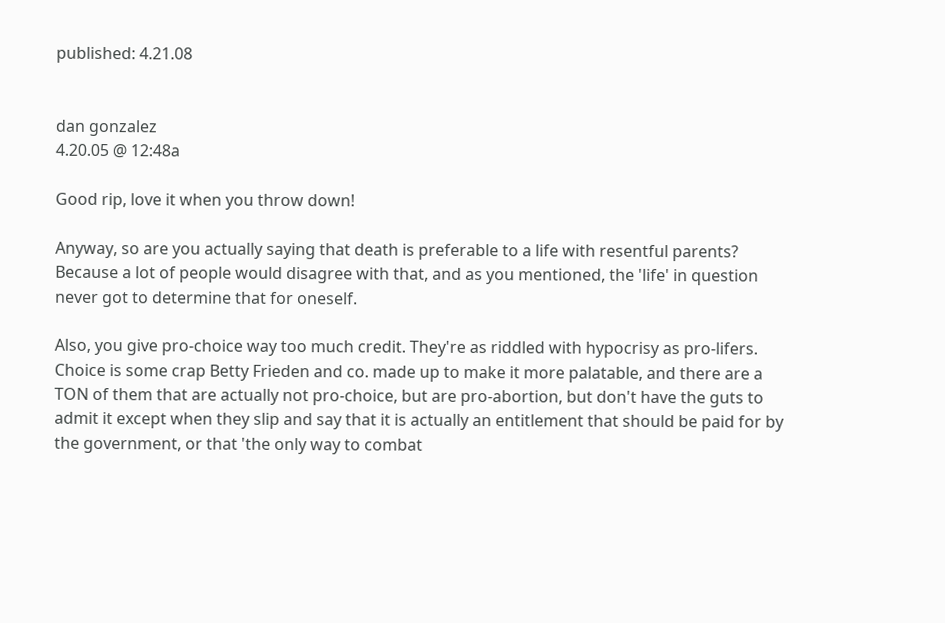published: 4.21.08


dan gonzalez
4.20.05 @ 12:48a

Good rip, love it when you throw down!

Anyway, so are you actually saying that death is preferable to a life with resentful parents? Because a lot of people would disagree with that, and as you mentioned, the 'life' in question never got to determine that for oneself.

Also, you give pro-choice way too much credit. They're as riddled with hypocrisy as pro-lifers. Choice is some crap Betty Frieden and co. made up to make it more palatable, and there are a TON of them that are actually not pro-choice, but are pro-abortion, but don't have the guts to admit it except when they slip and say that it is actually an entitlement that should be paid for by the government, or that 'the only way to combat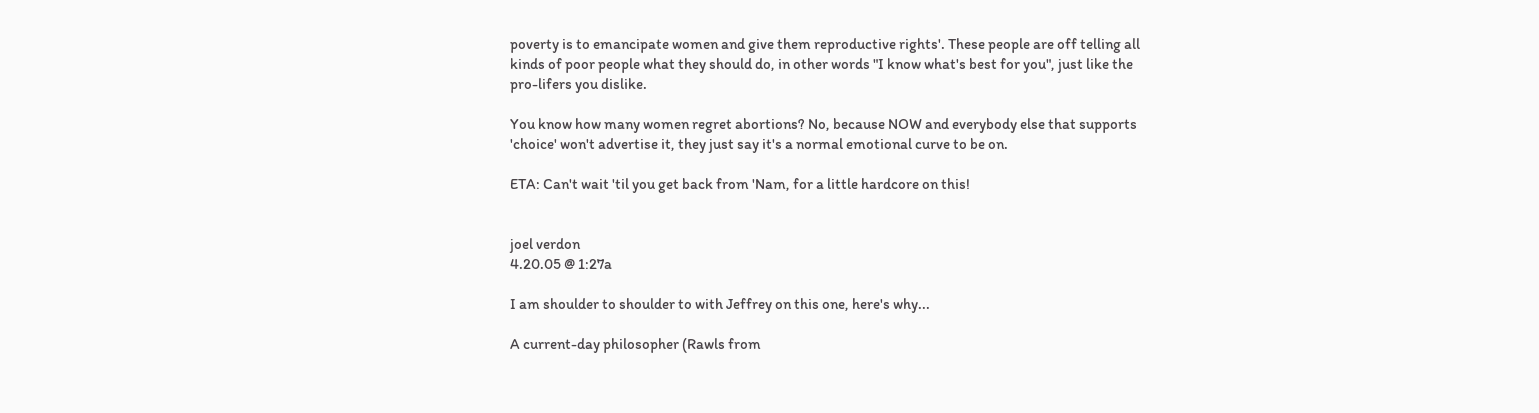poverty is to emancipate women and give them reproductive rights'. These people are off telling all kinds of poor people what they should do, in other words "I know what's best for you", just like the pro-lifers you dislike.

You know how many women regret abortions? No, because NOW and everybody else that supports 'choice' won't advertise it, they just say it's a normal emotional curve to be on.

ETA: Can't wait 'til you get back from 'Nam, for a little hardcore on this!


joel verdon
4.20.05 @ 1:27a

I am shoulder to shoulder to with Jeffrey on this one, here's why...

A current-day philosopher (Rawls from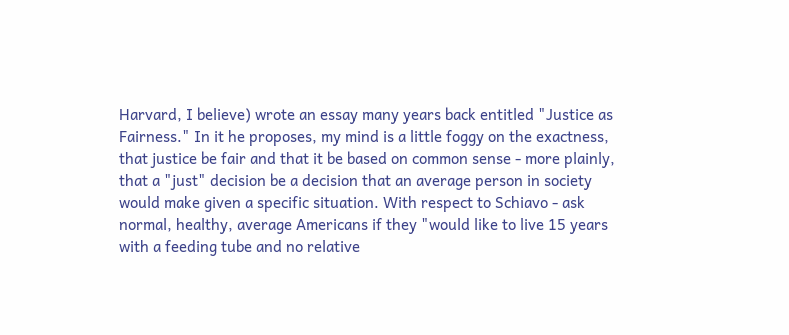Harvard, I believe) wrote an essay many years back entitled "Justice as Fairness." In it he proposes, my mind is a little foggy on the exactness, that justice be fair and that it be based on common sense - more plainly, that a "just" decision be a decision that an average person in society would make given a specific situation. With respect to Schiavo - ask normal, healthy, average Americans if they "would like to live 15 years with a feeding tube and no relative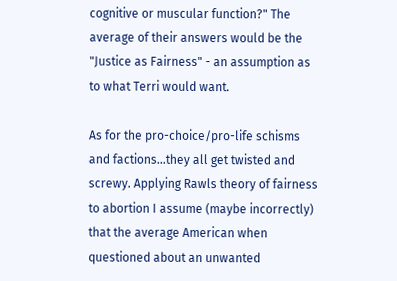cognitive or muscular function?" The average of their answers would be the "Justice as Fairness" - an assumption as to what Terri would want.

As for the pro-choice/pro-life schisms and factions...they all get twisted and screwy. Applying Rawls theory of fairness to abortion I assume (maybe incorrectly) that the average American when questioned about an unwanted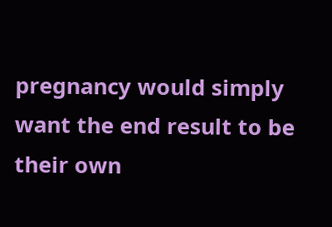pregnancy would simply want the end result to be their own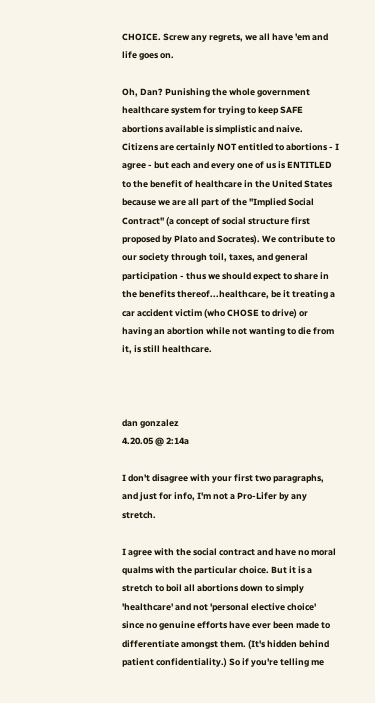CHOICE. Screw any regrets, we all have 'em and life goes on.

Oh, Dan? Punishing the whole government healthcare system for trying to keep SAFE abortions available is simplistic and naive. Citizens are certainly NOT entitled to abortions - I agree - but each and every one of us is ENTITLED to the benefit of healthcare in the United States because we are all part of the "Implied Social Contract" (a concept of social structure first proposed by Plato and Socrates). We contribute to our society through toil, taxes, and general participation - thus we should expect to share in the benefits thereof...healthcare, be it treating a car accident victim (who CHOSE to drive) or having an abortion while not wanting to die from it, is still healthcare.



dan gonzalez
4.20.05 @ 2:14a

I don't disagree with your first two paragraphs, and just for info, I'm not a Pro-Lifer by any stretch.

I agree with the social contract and have no moral qualms with the particular choice. But it is a stretch to boil all abortions down to simply 'healthcare' and not 'personal elective choice' since no genuine efforts have ever been made to differentiate amongst them. (It's hidden behind patient confidentiality.) So if you're telling me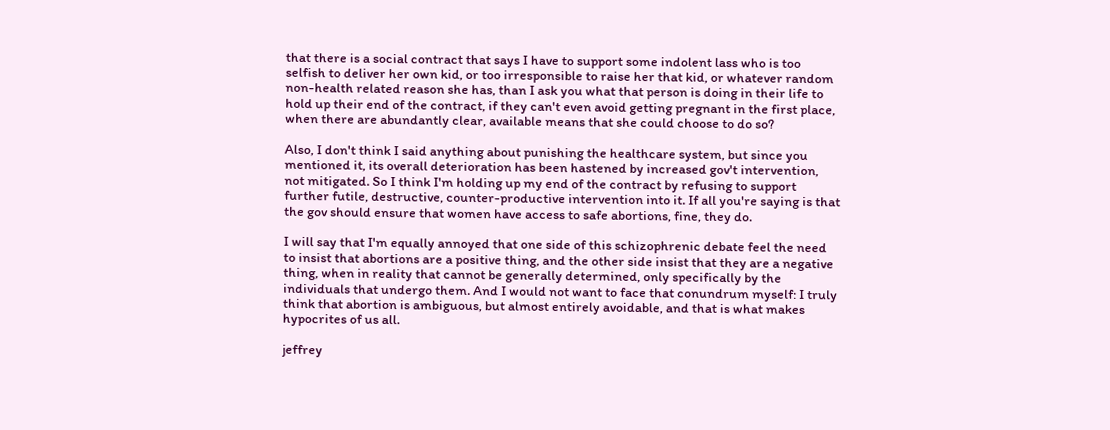that there is a social contract that says I have to support some indolent lass who is too selfish to deliver her own kid, or too irresponsible to raise her that kid, or whatever random non-health related reason she has, than I ask you what that person is doing in their life to hold up their end of the contract, if they can't even avoid getting pregnant in the first place, when there are abundantly clear, available means that she could choose to do so?

Also, I don't think I said anything about punishing the healthcare system, but since you mentioned it, its overall deterioration has been hastened by increased gov't intervention, not mitigated. So I think I'm holding up my end of the contract by refusing to support further futile, destructive, counter-productive intervention into it. If all you're saying is that the gov should ensure that women have access to safe abortions, fine, they do.

I will say that I'm equally annoyed that one side of this schizophrenic debate feel the need to insist that abortions are a positive thing, and the other side insist that they are a negative thing, when in reality that cannot be generally determined, only specifically by the individuals that undergo them. And I would not want to face that conundrum myself: I truly think that abortion is ambiguous, but almost entirely avoidable, and that is what makes hypocrites of us all.

jeffrey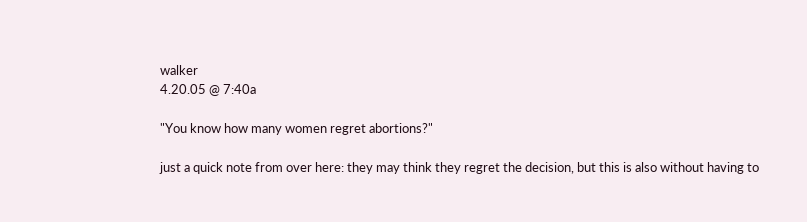walker
4.20.05 @ 7:40a

"You know how many women regret abortions?"

just a quick note from over here: they may think they regret the decision, but this is also without having to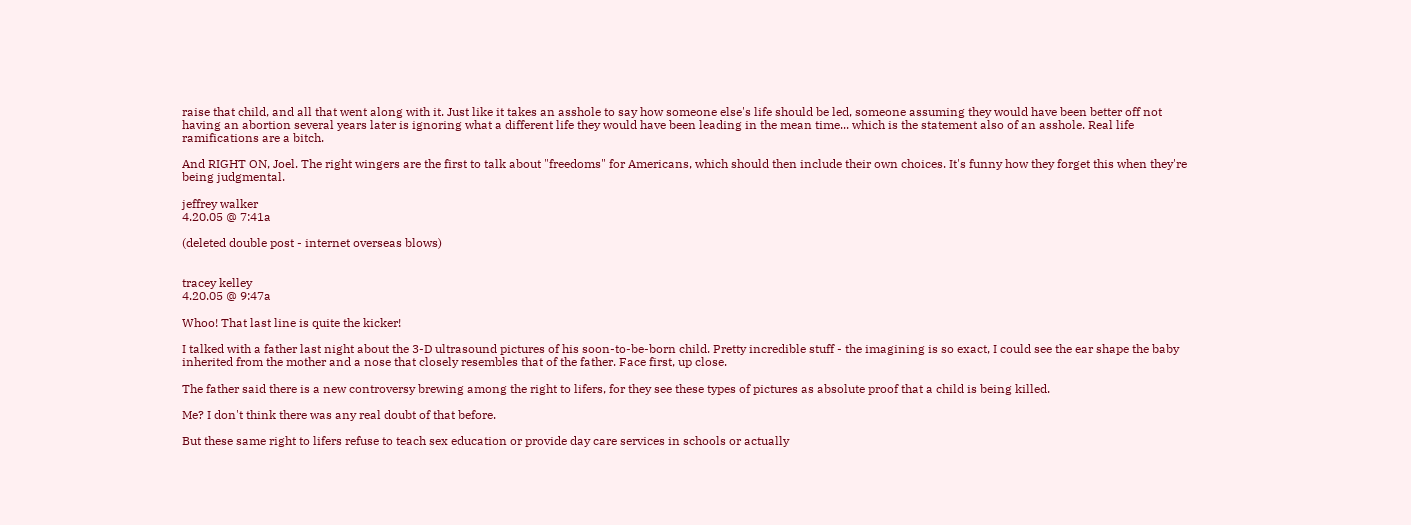raise that child, and all that went along with it. Just like it takes an asshole to say how someone else's life should be led, someone assuming they would have been better off not having an abortion several years later is ignoring what a different life they would have been leading in the mean time... which is the statement also of an asshole. Real life ramifications are a bitch.

And RIGHT ON, Joel. The right wingers are the first to talk about "freedoms" for Americans, which should then include their own choices. It's funny how they forget this when they're being judgmental.

jeffrey walker
4.20.05 @ 7:41a

(deleted double post - internet overseas blows)


tracey kelley
4.20.05 @ 9:47a

Whoo! That last line is quite the kicker!

I talked with a father last night about the 3-D ultrasound pictures of his soon-to-be-born child. Pretty incredible stuff - the imagining is so exact, I could see the ear shape the baby inherited from the mother and a nose that closely resembles that of the father. Face first, up close.

The father said there is a new controversy brewing among the right to lifers, for they see these types of pictures as absolute proof that a child is being killed.

Me? I don't think there was any real doubt of that before.

But these same right to lifers refuse to teach sex education or provide day care services in schools or actually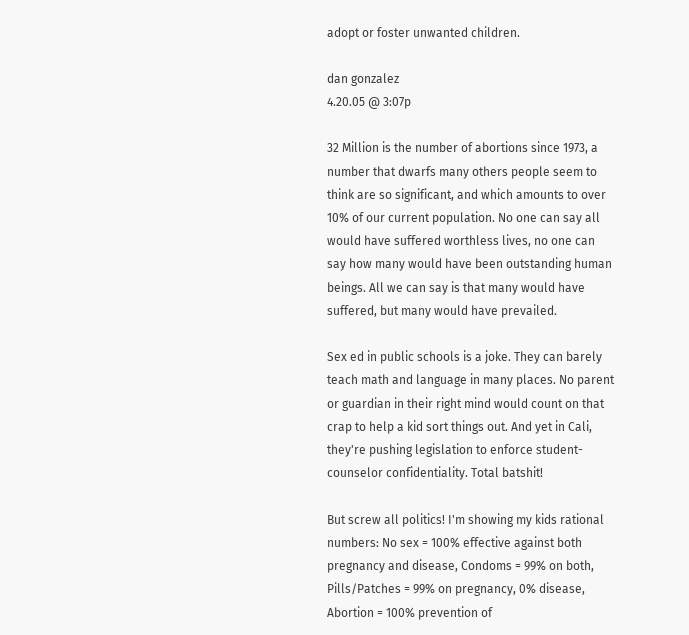adopt or foster unwanted children.

dan gonzalez
4.20.05 @ 3:07p

32 Million is the number of abortions since 1973, a number that dwarfs many others people seem to think are so significant, and which amounts to over 10% of our current population. No one can say all would have suffered worthless lives, no one can say how many would have been outstanding human beings. All we can say is that many would have suffered, but many would have prevailed.

Sex ed in public schools is a joke. They can barely teach math and language in many places. No parent or guardian in their right mind would count on that crap to help a kid sort things out. And yet in Cali, they're pushing legislation to enforce student-counselor confidentiality. Total batshit!

But screw all politics! I'm showing my kids rational numbers: No sex = 100% effective against both pregnancy and disease, Condoms = 99% on both, Pills/Patches = 99% on pregnancy, 0% disease, Abortion = 100% prevention of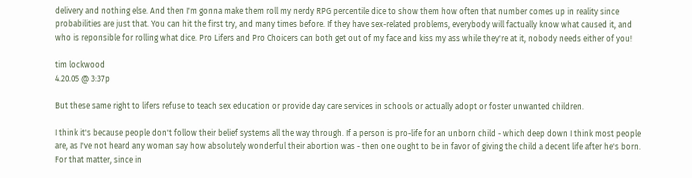delivery and nothing else. And then I'm gonna make them roll my nerdy RPG percentile dice to show them how often that number comes up in reality since probabilities are just that. You can hit the first try, and many times before. If they have sex-related problems, everybody will factually know what caused it, and who is reponsible for rolling what dice. Pro Lifers and Pro Choicers can both get out of my face and kiss my ass while they're at it, nobody needs either of you!

tim lockwood
4.20.05 @ 3:37p

But these same right to lifers refuse to teach sex education or provide day care services in schools or actually adopt or foster unwanted children.

I think it's because people don't follow their belief systems all the way through. If a person is pro-life for an unborn child - which deep down I think most people are, as I've not heard any woman say how absolutely wonderful their abortion was - then one ought to be in favor of giving the child a decent life after he's born. For that matter, since in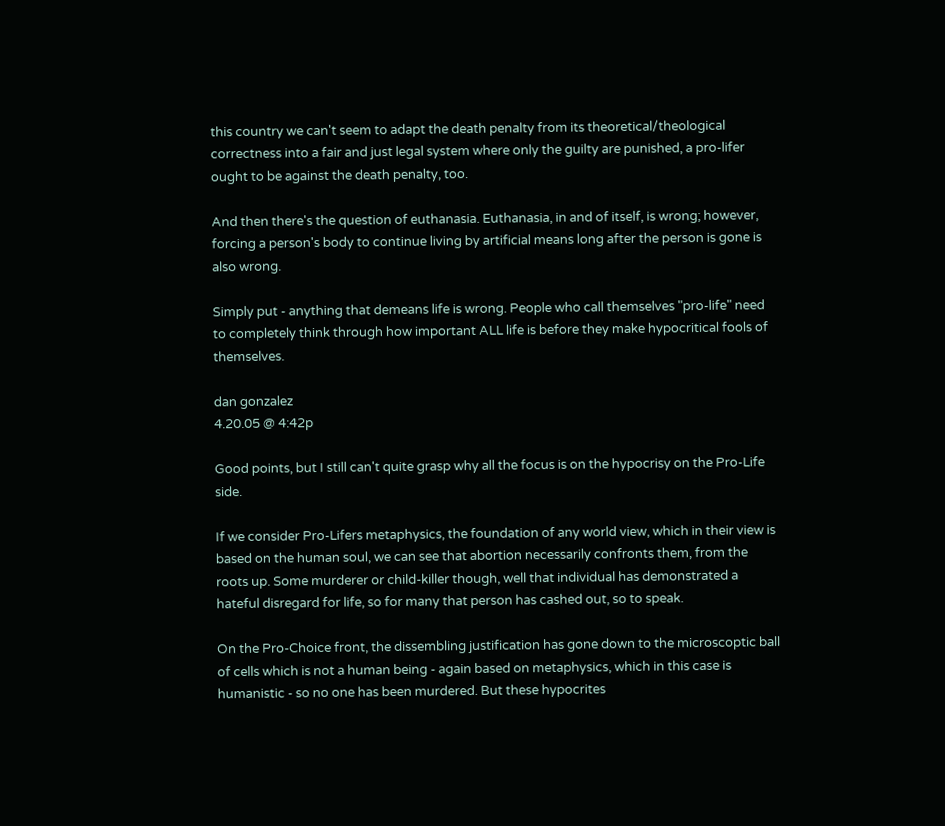this country we can't seem to adapt the death penalty from its theoretical/theological correctness into a fair and just legal system where only the guilty are punished, a pro-lifer ought to be against the death penalty, too.

And then there's the question of euthanasia. Euthanasia, in and of itself, is wrong; however, forcing a person's body to continue living by artificial means long after the person is gone is also wrong.

Simply put - anything that demeans life is wrong. People who call themselves "pro-life" need to completely think through how important ALL life is before they make hypocritical fools of themselves.

dan gonzalez
4.20.05 @ 4:42p

Good points, but I still can't quite grasp why all the focus is on the hypocrisy on the Pro-Life side.

If we consider Pro-Lifers metaphysics, the foundation of any world view, which in their view is based on the human soul, we can see that abortion necessarily confronts them, from the roots up. Some murderer or child-killer though, well that individual has demonstrated a hateful disregard for life, so for many that person has cashed out, so to speak.

On the Pro-Choice front, the dissembling justification has gone down to the microscoptic ball of cells which is not a human being - again based on metaphysics, which in this case is humanistic - so no one has been murdered. But these hypocrites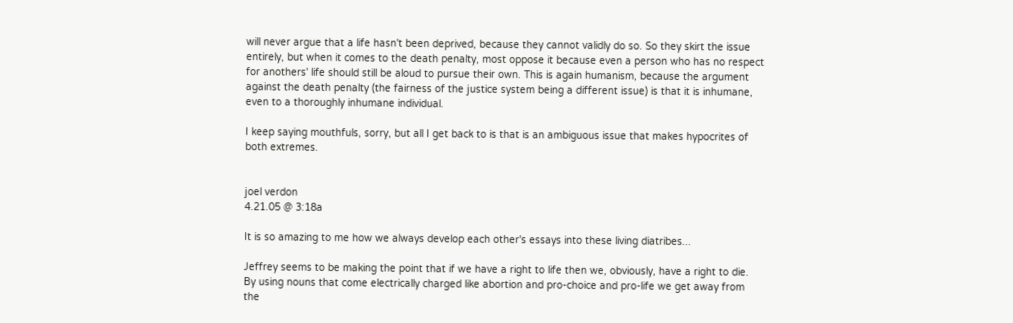will never argue that a life hasn't been deprived, because they cannot validly do so. So they skirt the issue entirely, but when it comes to the death penalty, most oppose it because even a person who has no respect for anothers' life should still be aloud to pursue their own. This is again humanism, because the argument against the death penalty (the fairness of the justice system being a different issue) is that it is inhumane, even to a thoroughly inhumane individual.

I keep saying mouthfuls, sorry, but all I get back to is that is an ambiguous issue that makes hypocrites of both extremes.


joel verdon
4.21.05 @ 3:18a

It is so amazing to me how we always develop each other's essays into these living diatribes...

Jeffrey seems to be making the point that if we have a right to life then we, obviously, have a right to die. By using nouns that come electrically charged like abortion and pro-choice and pro-life we get away from the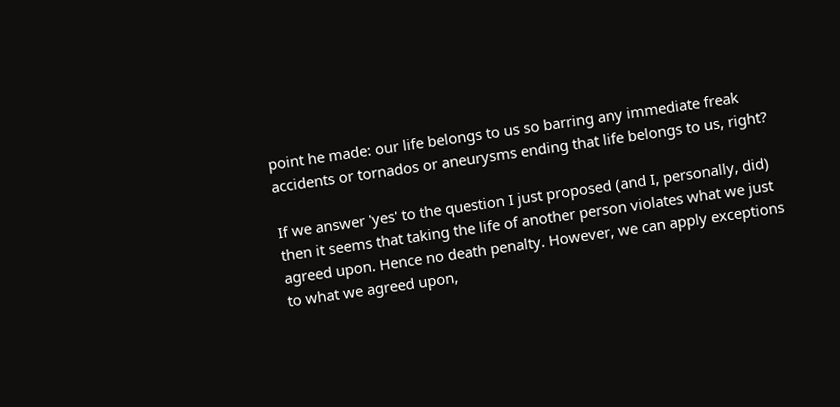point he made: our life belongs to us so barring any immediate freak accidents or tornados or aneurysms ending that life belongs to us, right?

If we answer 'yes' to the question I just proposed (and I, personally, did) then it seems that taking the life of another person violates what we just agreed upon. Hence no death penalty. However, we can apply exceptions to what we agreed upon,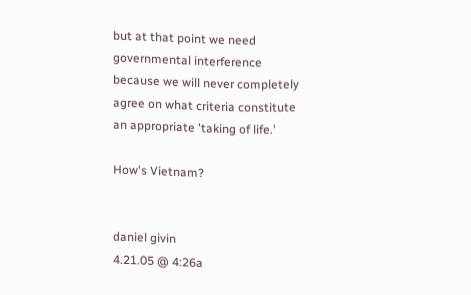but at that point we need governmental interference because we will never completely agree on what criteria constitute an appropriate 'taking of life.'

How's Vietnam?


daniel givin
4.21.05 @ 4:26a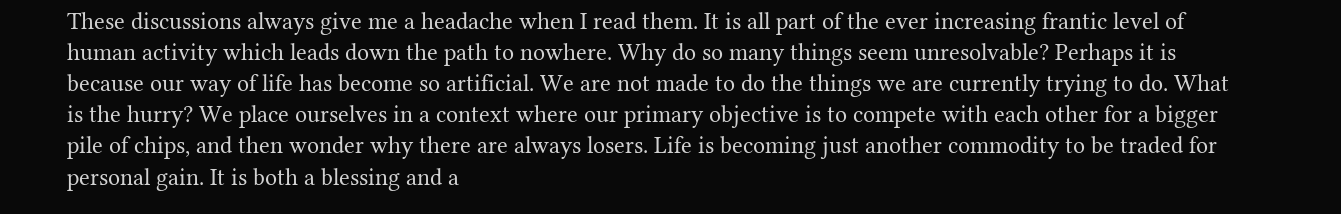These discussions always give me a headache when I read them. It is all part of the ever increasing frantic level of human activity which leads down the path to nowhere. Why do so many things seem unresolvable? Perhaps it is because our way of life has become so artificial. We are not made to do the things we are currently trying to do. What is the hurry? We place ourselves in a context where our primary objective is to compete with each other for a bigger pile of chips, and then wonder why there are always losers. Life is becoming just another commodity to be traded for personal gain. It is both a blessing and a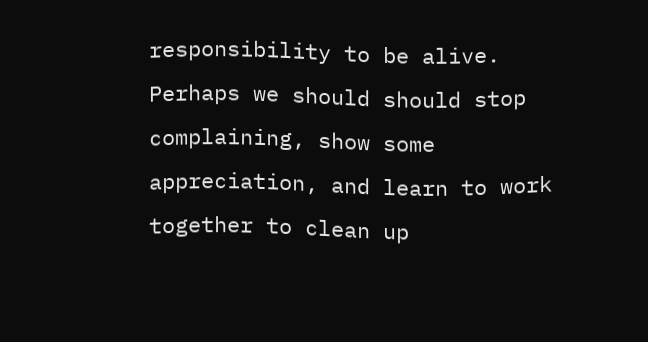responsibility to be alive. Perhaps we should should stop complaining, show some appreciation, and learn to work together to clean up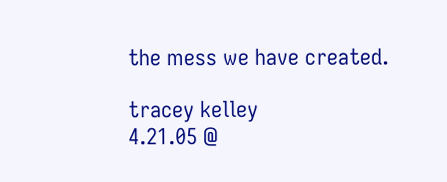the mess we have created.

tracey kelley
4.21.05 @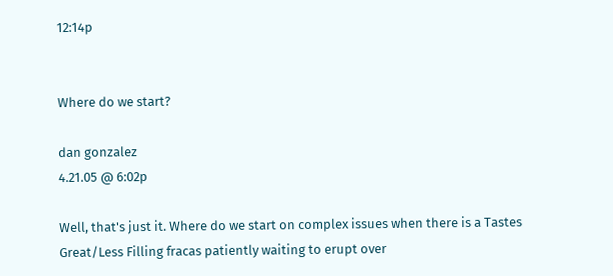12:14p


Where do we start?

dan gonzalez
4.21.05 @ 6:02p

Well, that's just it. Where do we start on complex issues when there is a Tastes Great/Less Filling fracas patiently waiting to erupt over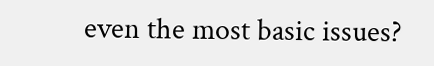even the most basic issues?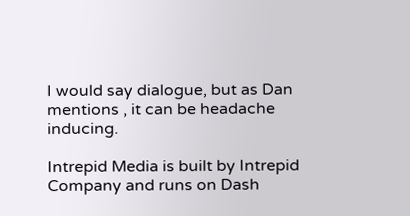I would say dialogue, but as Dan mentions , it can be headache inducing.

Intrepid Media is built by Intrepid Company and runs on Dash